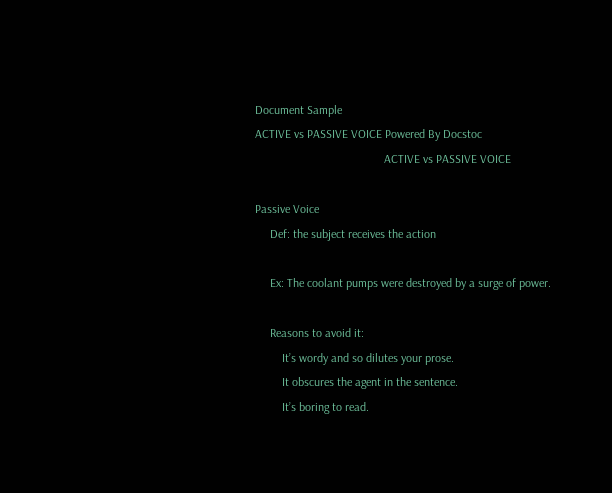Document Sample
ACTIVE vs PASSIVE VOICE Powered By Docstoc
                                           ACTIVE vs PASSIVE VOICE

Passive Voice
     Def: the subject receives the action

     Ex: The coolant pumps were destroyed by a surge of power.

     Reasons to avoid it:
         It’s wordy and so dilutes your prose.
         It obscures the agent in the sentence.
         It’s boring to read.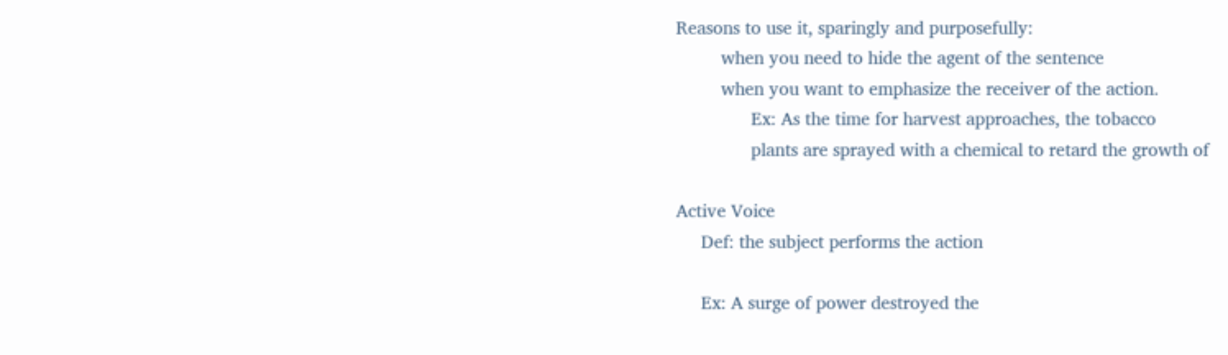Reasons to use it, sparingly and purposefully:
         when you need to hide the agent of the sentence
         when you want to emphasize the receiver of the action.
               Ex: As the time for harvest approaches, the tobacco
               plants are sprayed with a chemical to retard the growth of

Active Voice
     Def: the subject performs the action

     Ex: A surge of power destroyed the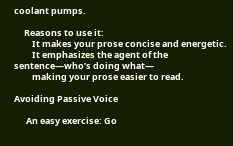coolant pumps.

     Reasons to use it:
         It makes your prose concise and energetic.
         It emphasizes the agent of the sentence—who’s doing what—
         making your prose easier to read.

Avoiding Passive Voice

      An easy exercise: Go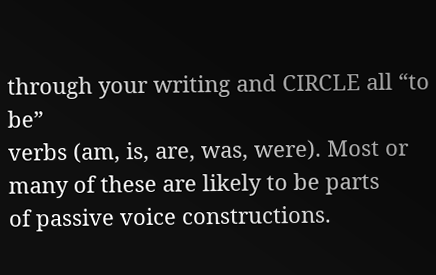through your writing and CIRCLE all “to be”
verbs (am, is, are, was, were). Most or many of these are likely to be parts
of passive voice constructions.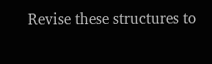Revise these structures to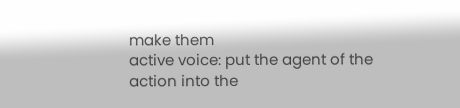make them
active voice: put the agent of the action into the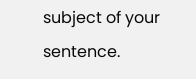subject of your sentence.